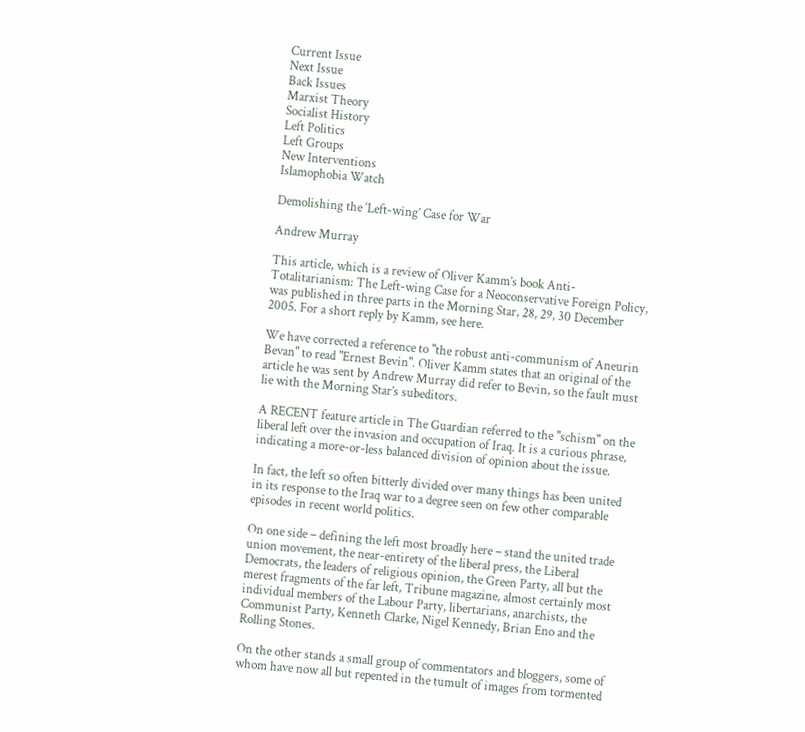Current Issue
Next Issue
Back Issues
Marxist Theory
Socialist History
Left Politics
Left Groups
New Interventions
Islamophobia Watch

Demolishing the ‘Left-wing’ Case for War

Andrew Murray

This article, which is a review of Oliver Kamm’s book Anti-Totalitarianism: The Left-wing Case for a Neoconservative Foreign Policy, was published in three parts in the Morning Star, 28, 29, 30 December 2005. For a short reply by Kamm, see here.

We have corrected a reference to "the robust anti-communism of Aneurin Bevan" to read "Ernest Bevin". Oliver Kamm states that an original of the article he was sent by Andrew Murray did refer to Bevin, so the fault must lie with the Morning Star’s subeditors.

A RECENT feature article in The Guardian referred to the "schism" on the liberal left over the invasion and occupation of Iraq. It is a curious phrase, indicating a more-or-less balanced division of opinion about the issue.

In fact, the left so often bitterly divided over many things has been united in its response to the Iraq war to a degree seen on few other comparable episodes in recent world politics.

On one side – defining the left most broadly here – stand the united trade union movement, the near-entirety of the liberal press, the Liberal Democrats, the leaders of religious opinion, the Green Party, all but the merest fragments of the far left, Tribune magazine, almost certainly most individual members of the Labour Party, libertarians, anarchists, the Communist Party, Kenneth Clarke, Nigel Kennedy, Brian Eno and the Rolling Stones.

On the other stands a small group of commentators and bloggers, some of whom have now all but repented in the tumult of images from tormented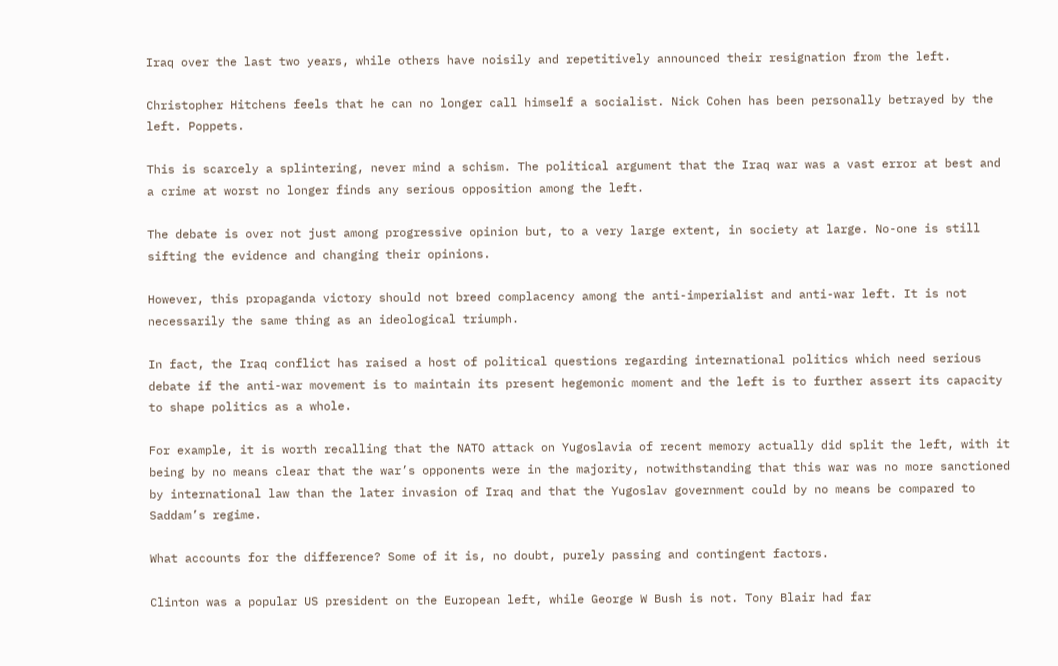Iraq over the last two years, while others have noisily and repetitively announced their resignation from the left.

Christopher Hitchens feels that he can no longer call himself a socialist. Nick Cohen has been personally betrayed by the left. Poppets.

This is scarcely a splintering, never mind a schism. The political argument that the Iraq war was a vast error at best and a crime at worst no longer finds any serious opposition among the left.

The debate is over not just among progressive opinion but, to a very large extent, in society at large. No-one is still sifting the evidence and changing their opinions.

However, this propaganda victory should not breed complacency among the anti-imperialist and anti-war left. It is not necessarily the same thing as an ideological triumph.

In fact, the Iraq conflict has raised a host of political questions regarding international politics which need serious debate if the anti-war movement is to maintain its present hegemonic moment and the left is to further assert its capacity to shape politics as a whole.

For example, it is worth recalling that the NATO attack on Yugoslavia of recent memory actually did split the left, with it being by no means clear that the war’s opponents were in the majority, notwithstanding that this war was no more sanctioned by international law than the later invasion of Iraq and that the Yugoslav government could by no means be compared to Saddam’s regime.

What accounts for the difference? Some of it is, no doubt, purely passing and contingent factors.

Clinton was a popular US president on the European left, while George W Bush is not. Tony Blair had far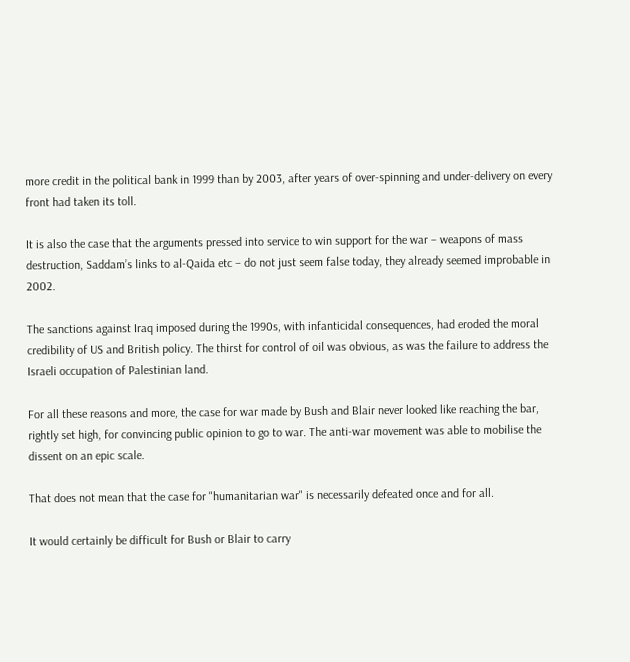more credit in the political bank in 1999 than by 2003, after years of over-spinning and under-delivery on every front had taken its toll.

It is also the case that the arguments pressed into service to win support for the war – weapons of mass destruction, Saddam’s links to al-Qaida etc – do not just seem false today, they already seemed improbable in 2002.

The sanctions against Iraq imposed during the 1990s, with infanticidal consequences, had eroded the moral credibility of US and British policy. The thirst for control of oil was obvious, as was the failure to address the Israeli occupation of Palestinian land.

For all these reasons and more, the case for war made by Bush and Blair never looked like reaching the bar, rightly set high, for convincing public opinion to go to war. The anti-war movement was able to mobilise the dissent on an epic scale.

That does not mean that the case for "humanitarian war" is necessarily defeated once and for all.

It would certainly be difficult for Bush or Blair to carry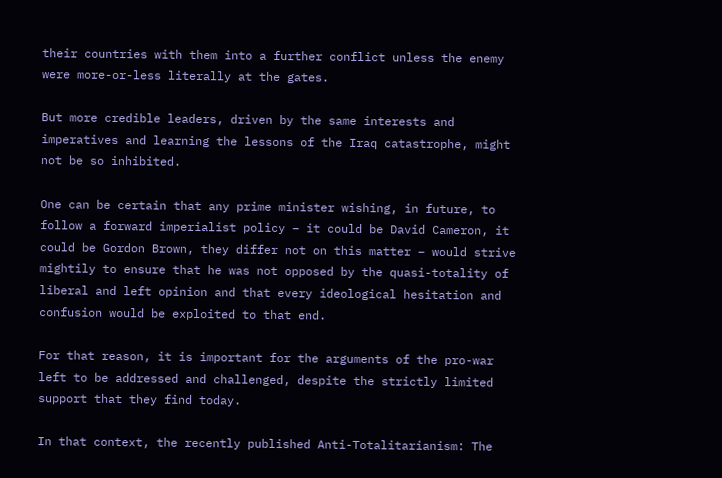their countries with them into a further conflict unless the enemy were more-or-less literally at the gates.

But more credible leaders, driven by the same interests and imperatives and learning the lessons of the Iraq catastrophe, might not be so inhibited.

One can be certain that any prime minister wishing, in future, to follow a forward imperialist policy – it could be David Cameron, it could be Gordon Brown, they differ not on this matter – would strive mightily to ensure that he was not opposed by the quasi-totality of liberal and left opinion and that every ideological hesitation and confusion would be exploited to that end.

For that reason, it is important for the arguments of the pro-war left to be addressed and challenged, despite the strictly limited support that they find today.

In that context, the recently published Anti-Totalitarianism: The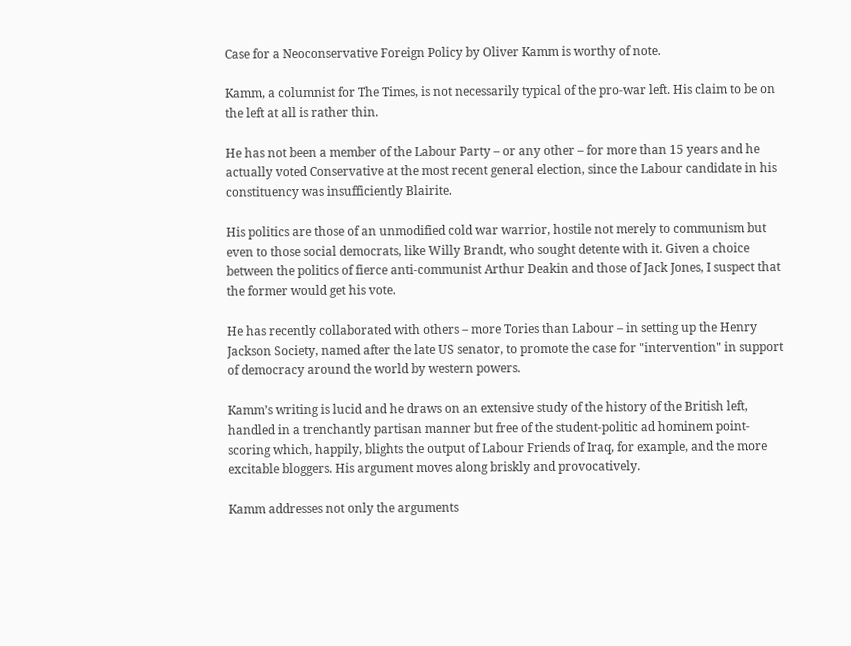Case for a Neoconservative Foreign Policy by Oliver Kamm is worthy of note.

Kamm, a columnist for The Times, is not necessarily typical of the pro-war left. His claim to be on the left at all is rather thin.

He has not been a member of the Labour Party – or any other – for more than 15 years and he actually voted Conservative at the most recent general election, since the Labour candidate in his constituency was insufficiently Blairite.

His politics are those of an unmodified cold war warrior, hostile not merely to communism but even to those social democrats, like Willy Brandt, who sought detente with it. Given a choice between the politics of fierce anti-communist Arthur Deakin and those of Jack Jones, I suspect that the former would get his vote.

He has recently collaborated with others – more Tories than Labour – in setting up the Henry Jackson Society, named after the late US senator, to promote the case for "intervention" in support of democracy around the world by western powers.

Kamm’s writing is lucid and he draws on an extensive study of the history of the British left, handled in a trenchantly partisan manner but free of the student-politic ad hominem point-scoring which, happily, blights the output of Labour Friends of Iraq, for example, and the more excitable bloggers. His argument moves along briskly and provocatively.

Kamm addresses not only the arguments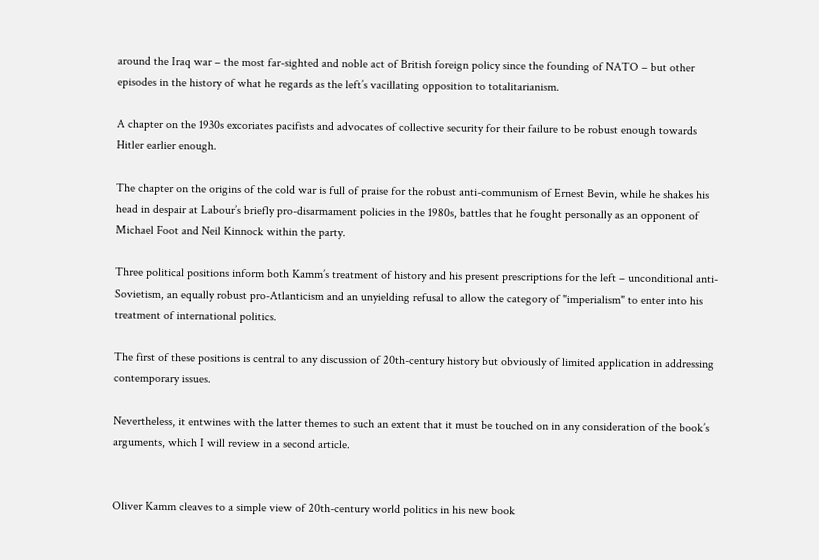around the Iraq war – the most far-sighted and noble act of British foreign policy since the founding of NATO – but other episodes in the history of what he regards as the left’s vacillating opposition to totalitarianism.

A chapter on the 1930s excoriates pacifists and advocates of collective security for their failure to be robust enough towards Hitler earlier enough.

The chapter on the origins of the cold war is full of praise for the robust anti-communism of Ernest Bevin, while he shakes his head in despair at Labour’s briefly pro-disarmament policies in the 1980s, battles that he fought personally as an opponent of Michael Foot and Neil Kinnock within the party.

Three political positions inform both Kamm’s treatment of history and his present prescriptions for the left – unconditional anti-Sovietism, an equally robust pro-Atlanticism and an unyielding refusal to allow the category of "imperialism" to enter into his treatment of international politics.

The first of these positions is central to any discussion of 20th-century history but obviously of limited application in addressing contemporary issues.

Nevertheless, it entwines with the latter themes to such an extent that it must be touched on in any consideration of the book’s arguments, which I will review in a second article.


Oliver Kamm cleaves to a simple view of 20th-century world politics in his new book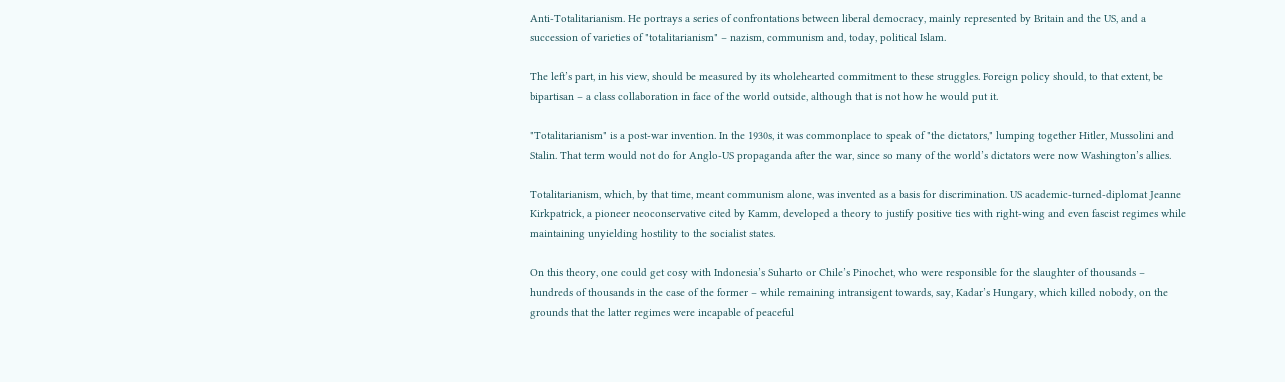Anti-Totalitarianism. He portrays a series of confrontations between liberal democracy, mainly represented by Britain and the US, and a succession of varieties of "totalitarianism" – nazism, communism and, today, political Islam.

The left’s part, in his view, should be measured by its wholehearted commitment to these struggles. Foreign policy should, to that extent, be bipartisan – a class collaboration in face of the world outside, although that is not how he would put it.

"Totalitarianism" is a post-war invention. In the 1930s, it was commonplace to speak of "the dictators," lumping together Hitler, Mussolini and Stalin. That term would not do for Anglo-US propaganda after the war, since so many of the world’s dictators were now Washington’s allies.

Totalitarianism, which, by that time, meant communism alone, was invented as a basis for discrimination. US academic-turned-diplomat Jeanne Kirkpatrick, a pioneer neoconservative cited by Kamm, developed a theory to justify positive ties with right-wing and even fascist regimes while maintaining unyielding hostility to the socialist states.

On this theory, one could get cosy with Indonesia’s Suharto or Chile’s Pinochet, who were responsible for the slaughter of thousands – hundreds of thousands in the case of the former – while remaining intransigent towards, say, Kadar’s Hungary, which killed nobody, on the grounds that the latter regimes were incapable of peaceful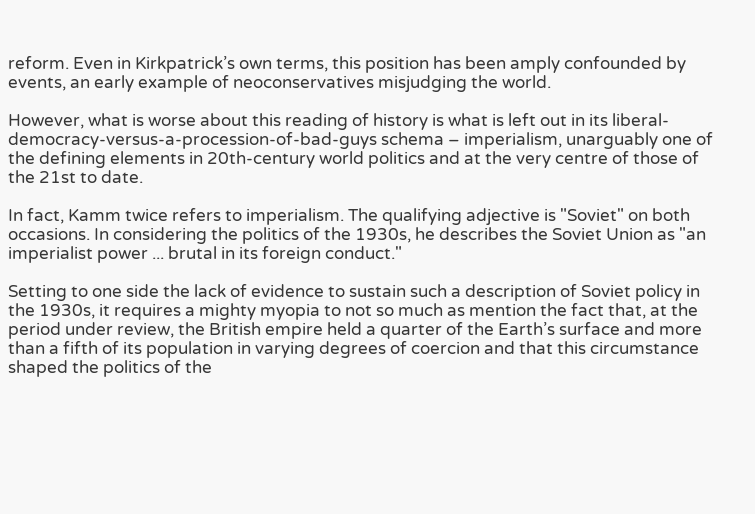reform. Even in Kirkpatrick’s own terms, this position has been amply confounded by events, an early example of neoconservatives misjudging the world.

However, what is worse about this reading of history is what is left out in its liberal-democracy-versus-a-procession-of-bad-guys schema – imperialism, unarguably one of the defining elements in 20th-century world politics and at the very centre of those of the 21st to date.

In fact, Kamm twice refers to imperialism. The qualifying adjective is "Soviet" on both occasions. In considering the politics of the 1930s, he describes the Soviet Union as "an imperialist power ... brutal in its foreign conduct."

Setting to one side the lack of evidence to sustain such a description of Soviet policy in the 1930s, it requires a mighty myopia to not so much as mention the fact that, at the period under review, the British empire held a quarter of the Earth’s surface and more than a fifth of its population in varying degrees of coercion and that this circumstance shaped the politics of the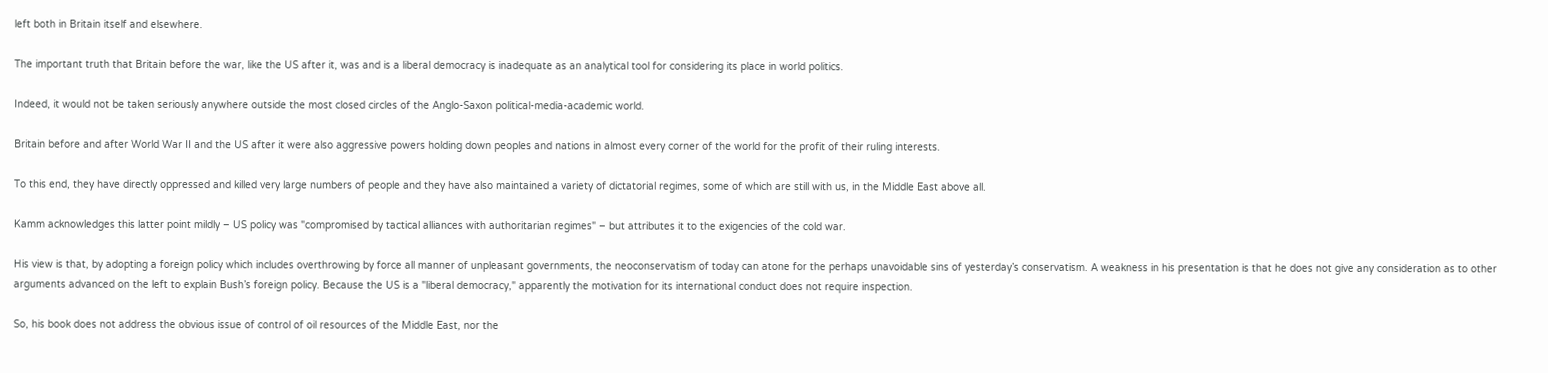left both in Britain itself and elsewhere.

The important truth that Britain before the war, like the US after it, was and is a liberal democracy is inadequate as an analytical tool for considering its place in world politics.

Indeed, it would not be taken seriously anywhere outside the most closed circles of the Anglo-Saxon political-media-academic world.

Britain before and after World War II and the US after it were also aggressive powers holding down peoples and nations in almost every corner of the world for the profit of their ruling interests.

To this end, they have directly oppressed and killed very large numbers of people and they have also maintained a variety of dictatorial regimes, some of which are still with us, in the Middle East above all.

Kamm acknowledges this latter point mildly – US policy was "compromised by tactical alliances with authoritarian regimes" – but attributes it to the exigencies of the cold war.

His view is that, by adopting a foreign policy which includes overthrowing by force all manner of unpleasant governments, the neoconservatism of today can atone for the perhaps unavoidable sins of yesterday’s conservatism. A weakness in his presentation is that he does not give any consideration as to other arguments advanced on the left to explain Bush’s foreign policy. Because the US is a "liberal democracy," apparently the motivation for its international conduct does not require inspection.

So, his book does not address the obvious issue of control of oil resources of the Middle East, nor the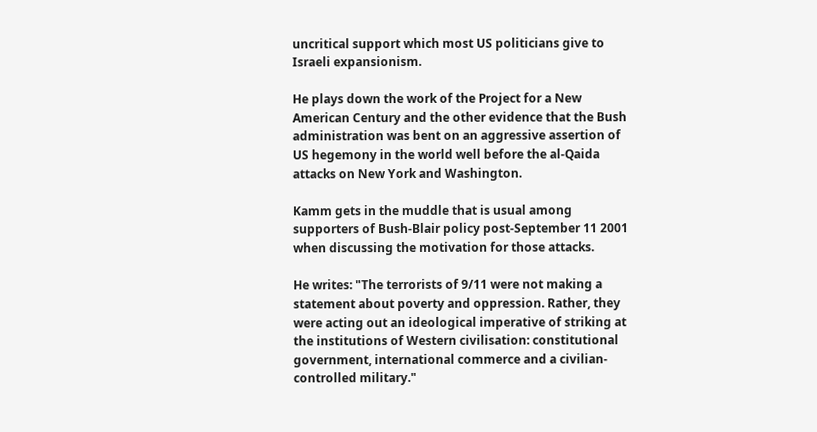uncritical support which most US politicians give to Israeli expansionism.

He plays down the work of the Project for a New American Century and the other evidence that the Bush administration was bent on an aggressive assertion of US hegemony in the world well before the al-Qaida attacks on New York and Washington.

Kamm gets in the muddle that is usual among supporters of Bush-Blair policy post-September 11 2001 when discussing the motivation for those attacks.

He writes: "The terrorists of 9/11 were not making a statement about poverty and oppression. Rather, they were acting out an ideological imperative of striking at the institutions of Western civilisation: constitutional government, international commerce and a civilian-controlled military."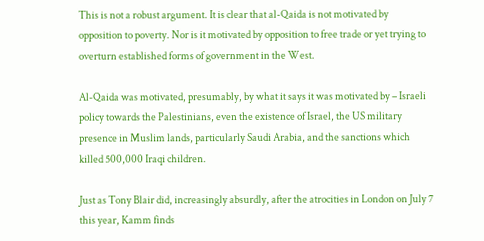This is not a robust argument. It is clear that al-Qaida is not motivated by opposition to poverty. Nor is it motivated by opposition to free trade or yet trying to overturn established forms of government in the West.

Al-Qaida was motivated, presumably, by what it says it was motivated by – Israeli policy towards the Palestinians, even the existence of Israel, the US military presence in Muslim lands, particularly Saudi Arabia, and the sanctions which killed 500,000 Iraqi children.

Just as Tony Blair did, increasingly absurdly, after the atrocities in London on July 7 this year, Kamm finds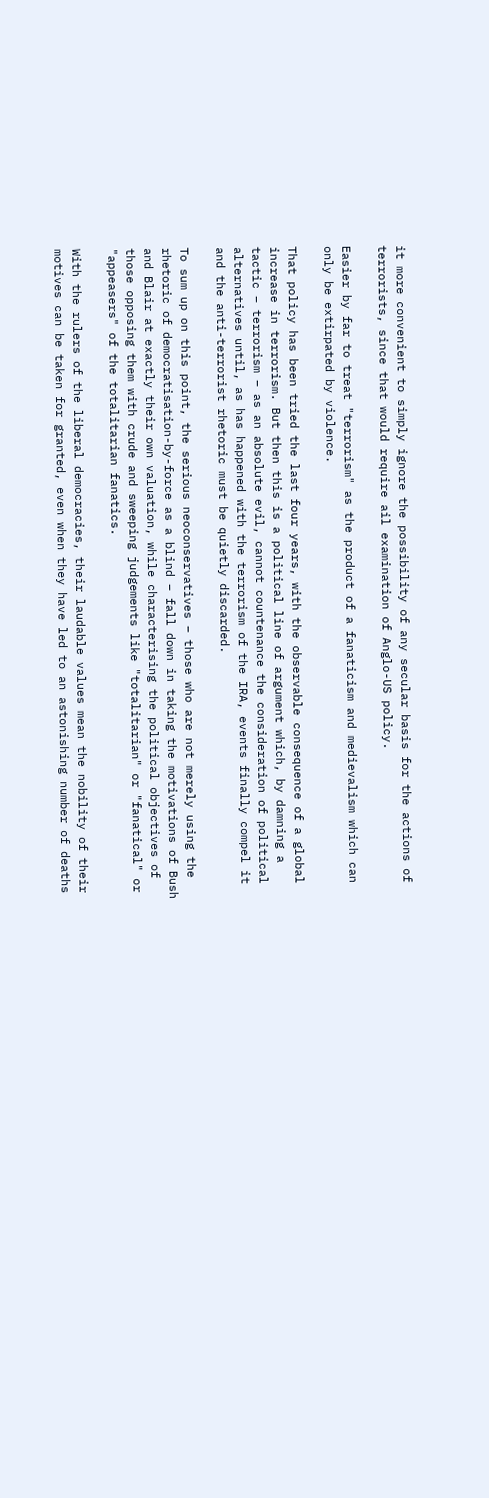it more convenient to simply ignore the possibility of any secular basis for the actions of terrorists, since that would require ail examination of Anglo-US policy.

Easier by far to treat "terrorism" as the product of a fanaticism and medievalism which can only be extirpated by violence.

That policy has been tried the last four years, with the observable consequence of a global increase in terrorism. But then this is a political line of argument which, by damning a tactic – terrorism – as an absolute evil, cannot countenance the consideration of political alternatives until, as has happened with the terrorism of the IRA, events finally compel it and the anti-terrorist rhetoric must be quietly discarded.

To sum up on this point, the serious neoconservatives – those who are not merely using the rhetoric of democratisation-by-force as a blind – fall down in taking the motivations of Bush and Blair at exactly their own valuation, while characterising the political objectives of those opposing them with crude and sweeping judgements like "totalitarian" or "fanatical" or "appeasers" of the totalitarian fanatics.

With the rulers of the liberal democracies, their laudable values mean the nobility of their motives can be taken for granted, even when they have led to an astonishing number of deaths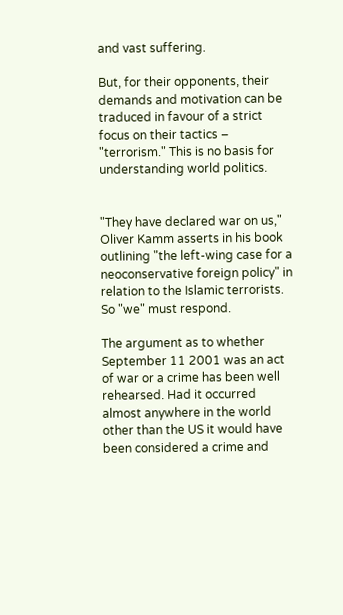and vast suffering.

But, for their opponents, their demands and motivation can be traduced in favour of a strict focus on their tactics – "terrorism." This is no basis for understanding world politics.


"They have declared war on us," Oliver Kamm asserts in his book outlining "the left-wing case for a neoconservative foreign policy" in relation to the Islamic terrorists. So "we" must respond.

The argument as to whether September 11 2001 was an act of war or a crime has been well rehearsed. Had it occurred almost anywhere in the world other than the US it would have been considered a crime and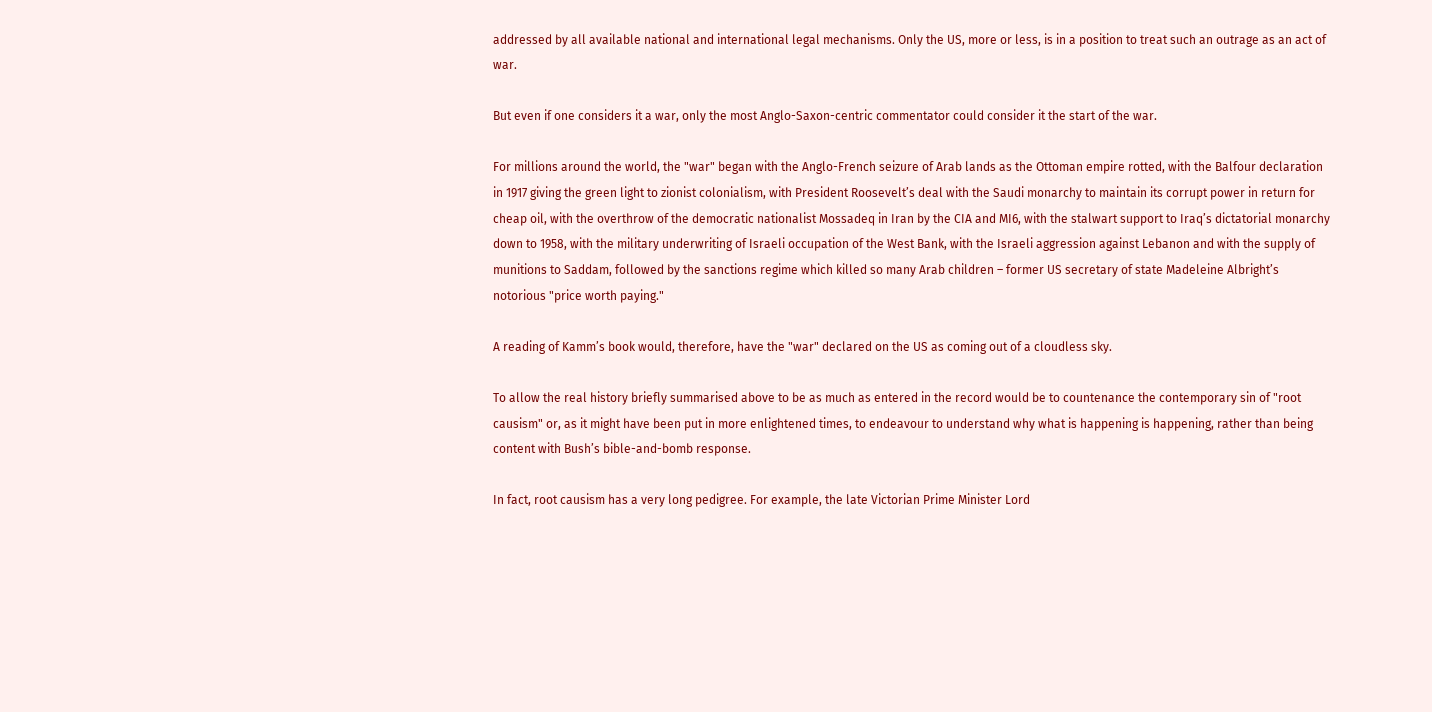addressed by all available national and international legal mechanisms. Only the US, more or less, is in a position to treat such an outrage as an act of war.

But even if one considers it a war, only the most Anglo-Saxon-centric commentator could consider it the start of the war.

For millions around the world, the "war" began with the Anglo-French seizure of Arab lands as the Ottoman empire rotted, with the Balfour declaration in 1917 giving the green light to zionist colonialism, with President Roosevelt’s deal with the Saudi monarchy to maintain its corrupt power in return for cheap oil, with the overthrow of the democratic nationalist Mossadeq in Iran by the CIA and MI6, with the stalwart support to Iraq’s dictatorial monarchy down to 1958, with the military underwriting of Israeli occupation of the West Bank, with the Israeli aggression against Lebanon and with the supply of munitions to Saddam, followed by the sanctions regime which killed so many Arab children – former US secretary of state Madeleine Albright’s notorious "price worth paying."

A reading of Kamm’s book would, therefore, have the "war" declared on the US as coming out of a cloudless sky.

To allow the real history briefly summarised above to be as much as entered in the record would be to countenance the contemporary sin of "root causism" or, as it might have been put in more enlightened times, to endeavour to understand why what is happening is happening, rather than being content with Bush’s bible-and-bomb response.

In fact, root causism has a very long pedigree. For example, the late Victorian Prime Minister Lord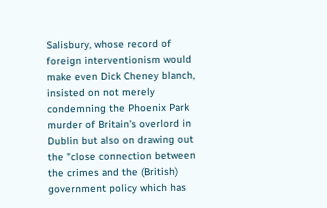Salisbury, whose record of foreign interventionism would make even Dick Cheney blanch, insisted on not merely condemning the Phoenix Park murder of Britain’s overlord in Dublin but also on drawing out the "close connection between the crimes and the (British) government policy which has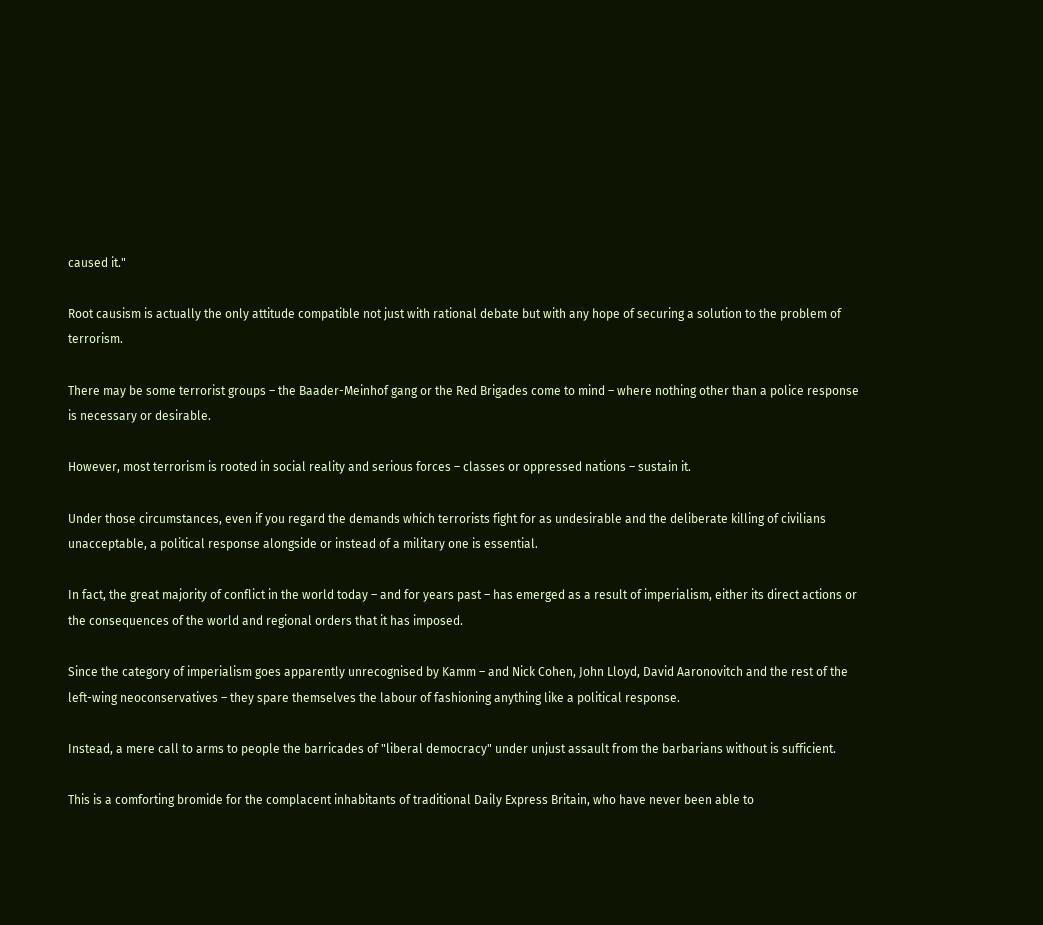caused it."

Root causism is actually the only attitude compatible not just with rational debate but with any hope of securing a solution to the problem of terrorism.

There may be some terrorist groups – the Baader-Meinhof gang or the Red Brigades come to mind – where nothing other than a police response is necessary or desirable.

However, most terrorism is rooted in social reality and serious forces – classes or oppressed nations – sustain it.

Under those circumstances, even if you regard the demands which terrorists fight for as undesirable and the deliberate killing of civilians unacceptable, a political response alongside or instead of a military one is essential.

In fact, the great majority of conflict in the world today – and for years past – has emerged as a result of imperialism, either its direct actions or the consequences of the world and regional orders that it has imposed.

Since the category of imperialism goes apparently unrecognised by Kamm – and Nick Cohen, John Lloyd, David Aaronovitch and the rest of the left-wing neoconservatives – they spare themselves the labour of fashioning anything like a political response.

Instead, a mere call to arms to people the barricades of "liberal democracy" under unjust assault from the barbarians without is sufficient.

This is a comforting bromide for the complacent inhabitants of traditional Daily Express Britain, who have never been able to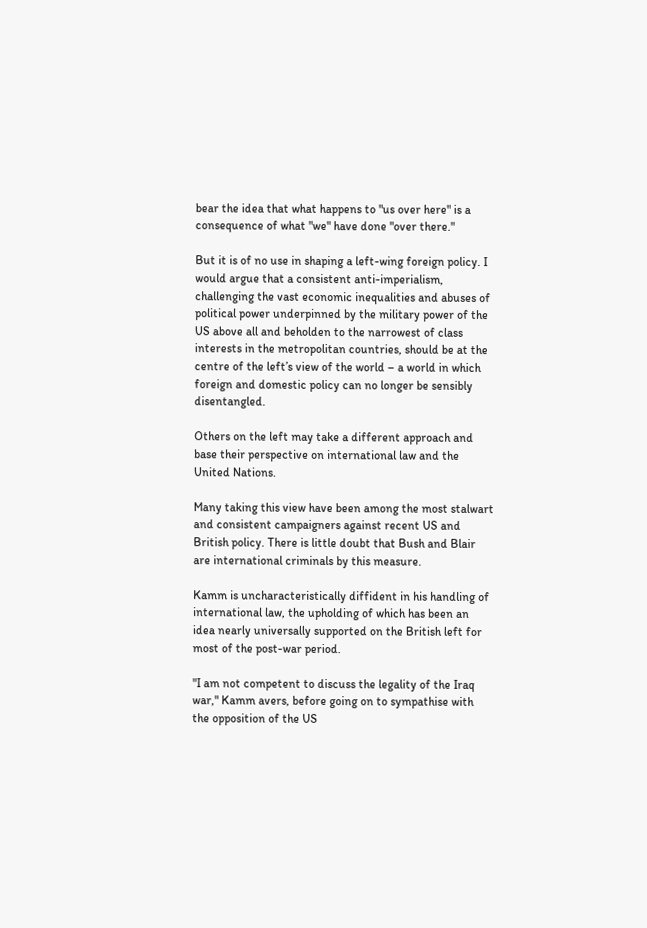bear the idea that what happens to "us over here" is a consequence of what "we" have done "over there."

But it is of no use in shaping a left-wing foreign policy. I would argue that a consistent anti-imperialism, challenging the vast economic inequalities and abuses of political power underpinned by the military power of the US above all and beholden to the narrowest of class interests in the metropolitan countries, should be at the centre of the left’s view of the world – a world in which foreign and domestic policy can no longer be sensibly disentangled.

Others on the left may take a different approach and base their perspective on international law and the United Nations.

Many taking this view have been among the most stalwart and consistent campaigners against recent US and British policy. There is little doubt that Bush and Blair are international criminals by this measure.

Kamm is uncharacteristically diffident in his handling of international law, the upholding of which has been an idea nearly universally supported on the British left for most of the post-war period.

"I am not competent to discuss the legality of the Iraq war," Kamm avers, before going on to sympathise with the opposition of the US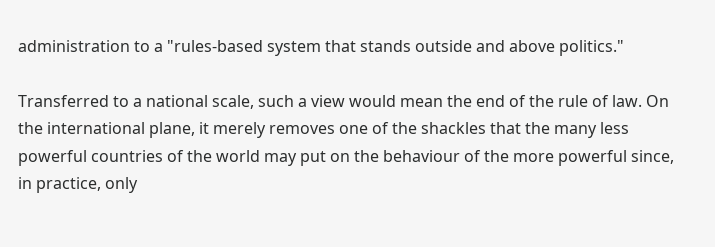administration to a "rules-based system that stands outside and above politics."

Transferred to a national scale, such a view would mean the end of the rule of law. On the international plane, it merely removes one of the shackles that the many less powerful countries of the world may put on the behaviour of the more powerful since, in practice, only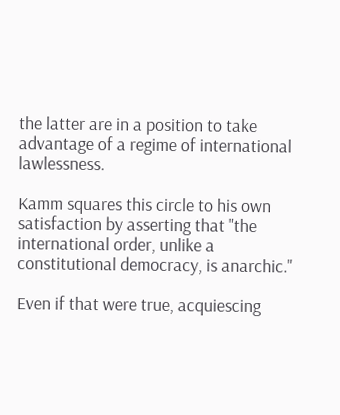the latter are in a position to take advantage of a regime of international lawlessness.

Kamm squares this circle to his own satisfaction by asserting that "the international order, unlike a constitutional democracy, is anarchic."

Even if that were true, acquiescing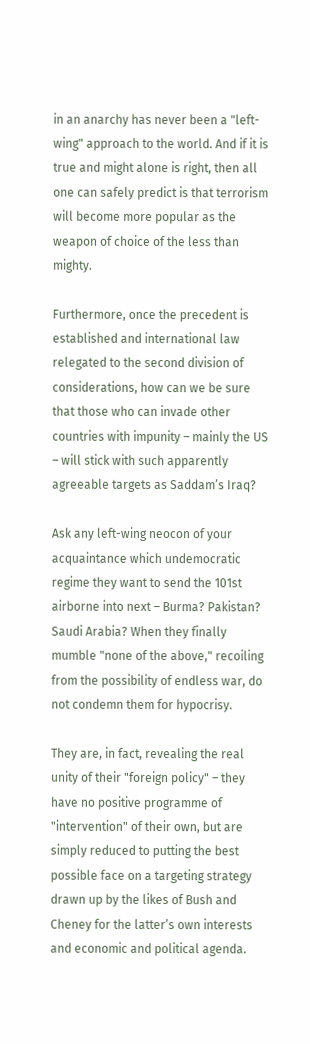in an anarchy has never been a "left-wing" approach to the world. And if it is true and might alone is right, then all one can safely predict is that terrorism will become more popular as the weapon of choice of the less than mighty.

Furthermore, once the precedent is established and international law relegated to the second division of considerations, how can we be sure that those who can invade other countries with impunity – mainly the US – will stick with such apparently agreeable targets as Saddam’s Iraq?

Ask any left-wing neocon of your acquaintance which undemocratic regime they want to send the 101st airborne into next – Burma? Pakistan? Saudi Arabia? When they finally mumble "none of the above," recoiling from the possibility of endless war, do not condemn them for hypocrisy.

They are, in fact, revealing the real unity of their "foreign policy" – they have no positive programme of "intervention" of their own, but are simply reduced to putting the best possible face on a targeting strategy drawn up by the likes of Bush and Cheney for the latter’s own interests and economic and political agenda.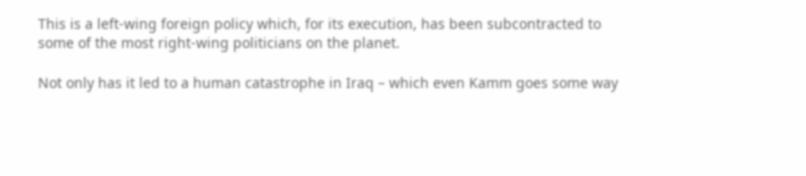This is a left-wing foreign policy which, for its execution, has been subcontracted to some of the most right-wing politicians on the planet.

Not only has it led to a human catastrophe in Iraq – which even Kamm goes some way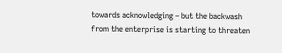towards acknowledging – but the backwash from the enterprise is starting to threaten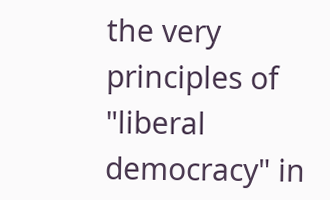the very principles of "liberal democracy" in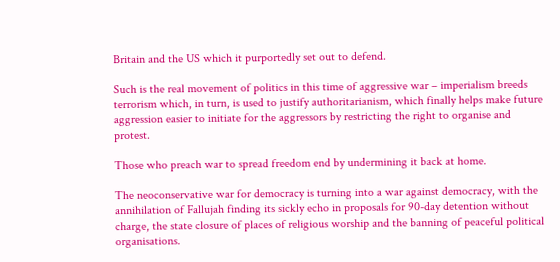Britain and the US which it purportedly set out to defend.

Such is the real movement of politics in this time of aggressive war – imperialism breeds terrorism which, in turn, is used to justify authoritarianism, which finally helps make future aggression easier to initiate for the aggressors by restricting the right to organise and protest.

Those who preach war to spread freedom end by undermining it back at home.

The neoconservative war for democracy is turning into a war against democracy, with the annihilation of Fallujah finding its sickly echo in proposals for 90-day detention without charge, the state closure of places of religious worship and the banning of peaceful political organisations.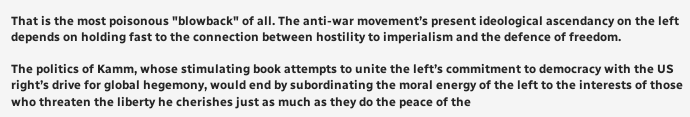That is the most poisonous "blowback" of all. The anti-war movement’s present ideological ascendancy on the left depends on holding fast to the connection between hostility to imperialism and the defence of freedom.

The politics of Kamm, whose stimulating book attempts to unite the left’s commitment to democracy with the US right’s drive for global hegemony, would end by subordinating the moral energy of the left to the interests of those who threaten the liberty he cherishes just as much as they do the peace of the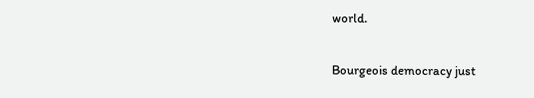world.

Bourgeois democracy just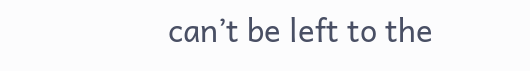can’t be left to the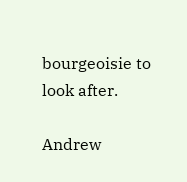bourgeoisie to look after.

Andrew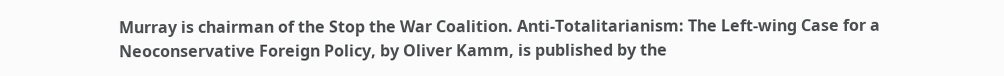Murray is chairman of the Stop the War Coalition. Anti-Totalitarianism: The Left-wing Case for a Neoconservative Foreign Policy, by Oliver Kamm, is published by the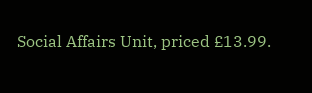Social Affairs Unit, priced £13.99.